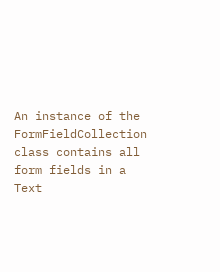An instance of the FormFieldCollection class contains all form fields in a Text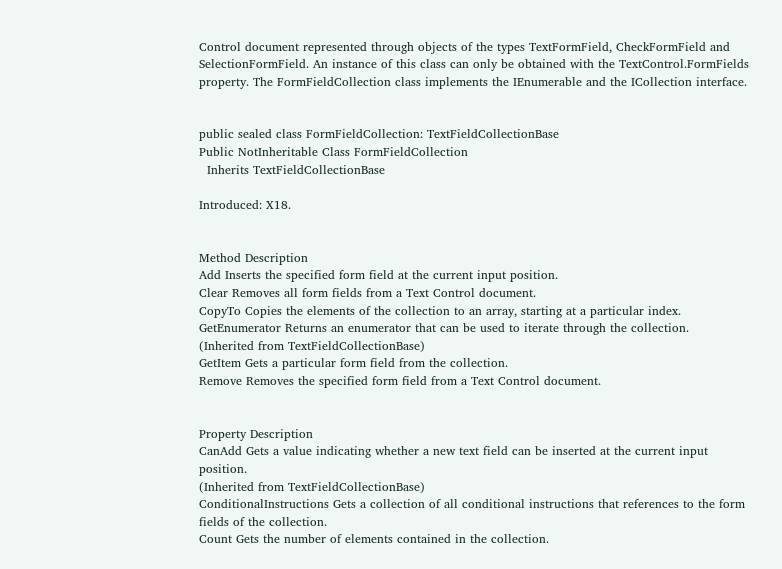Control document represented through objects of the types TextFormField, CheckFormField and SelectionFormField. An instance of this class can only be obtained with the TextControl.FormFields property. The FormFieldCollection class implements the IEnumerable and the ICollection interface.


public sealed class FormFieldCollection: TextFieldCollectionBase
Public NotInheritable Class FormFieldCollection
  Inherits TextFieldCollectionBase

Introduced: X18.


Method Description
Add Inserts the specified form field at the current input position.
Clear Removes all form fields from a Text Control document.
CopyTo Copies the elements of the collection to an array, starting at a particular index.
GetEnumerator Returns an enumerator that can be used to iterate through the collection.
(Inherited from TextFieldCollectionBase)
GetItem Gets a particular form field from the collection.
Remove Removes the specified form field from a Text Control document.


Property Description
CanAdd Gets a value indicating whether a new text field can be inserted at the current input position.
(Inherited from TextFieldCollectionBase)
ConditionalInstructions Gets a collection of all conditional instructions that references to the form fields of the collection.
Count Gets the number of elements contained in the collection.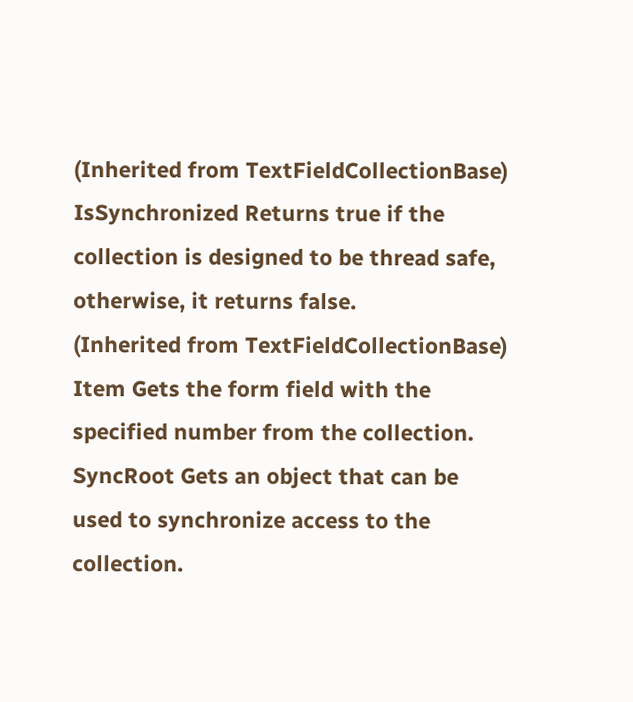(Inherited from TextFieldCollectionBase)
IsSynchronized Returns true if the collection is designed to be thread safe, otherwise, it returns false.
(Inherited from TextFieldCollectionBase)
Item Gets the form field with the specified number from the collection.
SyncRoot Gets an object that can be used to synchronize access to the collection.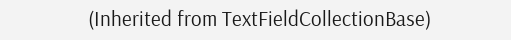(Inherited from TextFieldCollectionBase)